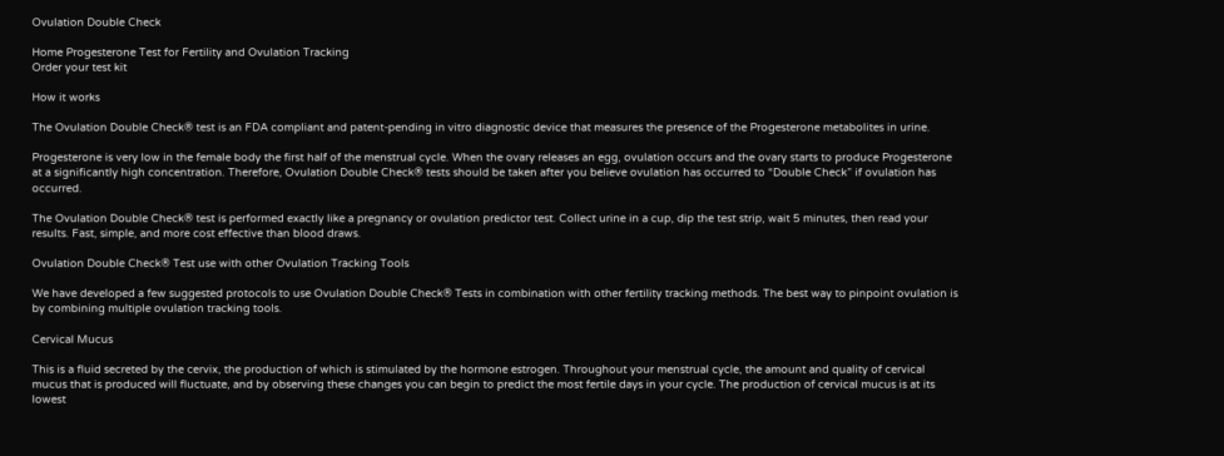Ovulation Double Check

Home Progesterone Test for Fertility and Ovulation Tracking
Order your test kit

How it works

The Ovulation Double Check® test is an FDA compliant and patent-pending in vitro diagnostic device that measures the presence of the Progesterone metabolites in urine.

Progesterone is very low in the female body the first half of the menstrual cycle. When the ovary releases an egg, ovulation occurs and the ovary starts to produce Progesterone at a significantly high concentration. Therefore, Ovulation Double Check® tests should be taken after you believe ovulation has occurred to “Double Check” if ovulation has occurred.

The Ovulation Double Check® test is performed exactly like a pregnancy or ovulation predictor test. Collect urine in a cup, dip the test strip, wait 5 minutes, then read your results. Fast, simple, and more cost effective than blood draws.

Ovulation Double Check® Test use with other Ovulation Tracking Tools

We have developed a few suggested protocols to use Ovulation Double Check® Tests in combination with other fertility tracking methods. The best way to pinpoint ovulation is by combining multiple ovulation tracking tools.

Cervical Mucus

This is a fluid secreted by the cervix, the production of which is stimulated by the hormone estrogen. Throughout your menstrual cycle, the amount and quality of cervical mucus that is produced will fluctuate, and by observing these changes you can begin to predict the most fertile days in your cycle. The production of cervical mucus is at its lowest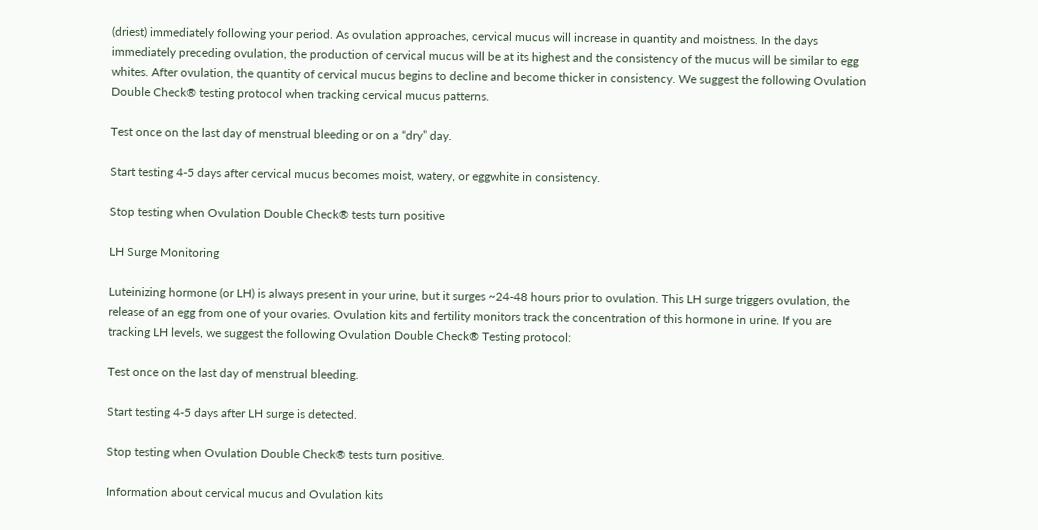(driest) immediately following your period. As ovulation approaches, cervical mucus will increase in quantity and moistness. In the days immediately preceding ovulation, the production of cervical mucus will be at its highest and the consistency of the mucus will be similar to egg whites. After ovulation, the quantity of cervical mucus begins to decline and become thicker in consistency. We suggest the following Ovulation Double Check® testing protocol when tracking cervical mucus patterns.

Test once on the last day of menstrual bleeding or on a “dry” day.

Start testing 4-5 days after cervical mucus becomes moist, watery, or eggwhite in consistency.

Stop testing when Ovulation Double Check® tests turn positive

LH Surge Monitoring

Luteinizing hormone (or LH) is always present in your urine, but it surges ~24-48 hours prior to ovulation. This LH surge triggers ovulation, the release of an egg from one of your ovaries. Ovulation kits and fertility monitors track the concentration of this hormone in urine. If you are tracking LH levels, we suggest the following Ovulation Double Check® Testing protocol:

Test once on the last day of menstrual bleeding.

Start testing 4-5 days after LH surge is detected.

Stop testing when Ovulation Double Check® tests turn positive.

Information about cervical mucus and Ovulation kits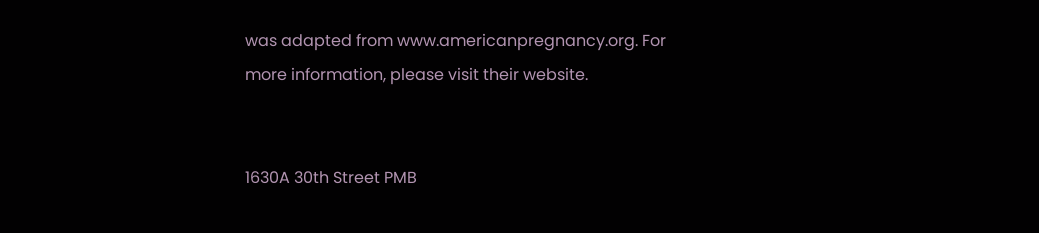was adapted from www.americanpregnancy.org. For more information, please visit their website.


1630A 30th Street PMB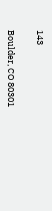143

Boulder, CO 80301